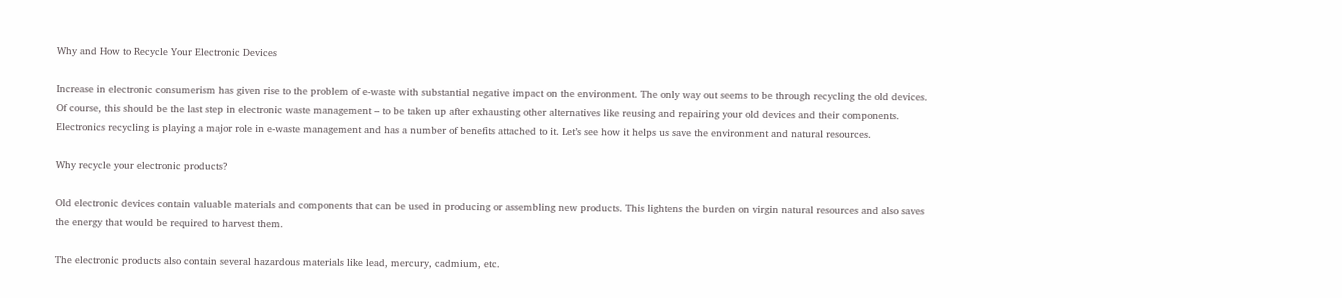Why and How to Recycle Your Electronic Devices

Increase in electronic consumerism has given rise to the problem of e-waste with substantial negative impact on the environment. The only way out seems to be through recycling the old devices. Of course, this should be the last step in electronic waste management – to be taken up after exhausting other alternatives like reusing and repairing your old devices and their components. Electronics recycling is playing a major role in e-waste management and has a number of benefits attached to it. Let’s see how it helps us save the environment and natural resources.

Why recycle your electronic products?

Old electronic devices contain valuable materials and components that can be used in producing or assembling new products. This lightens the burden on virgin natural resources and also saves the energy that would be required to harvest them.

The electronic products also contain several hazardous materials like lead, mercury, cadmium, etc.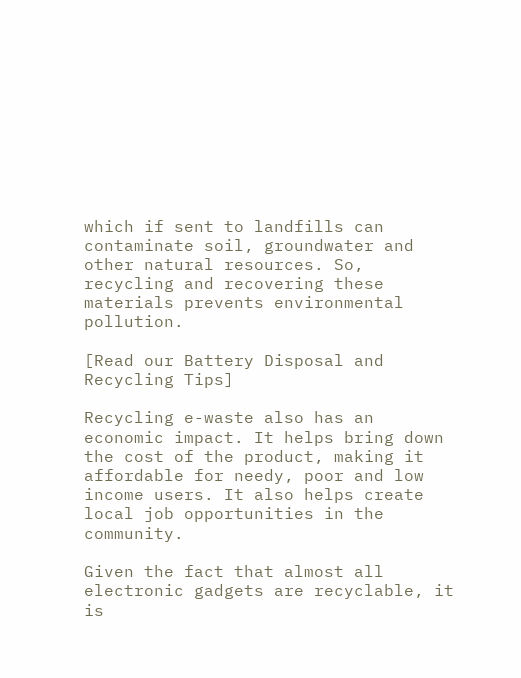which if sent to landfills can contaminate soil, groundwater and other natural resources. So, recycling and recovering these materials prevents environmental pollution.

[Read our Battery Disposal and Recycling Tips]

Recycling e-waste also has an economic impact. It helps bring down the cost of the product, making it affordable for needy, poor and low income users. It also helps create local job opportunities in the community.

Given the fact that almost all electronic gadgets are recyclable, it is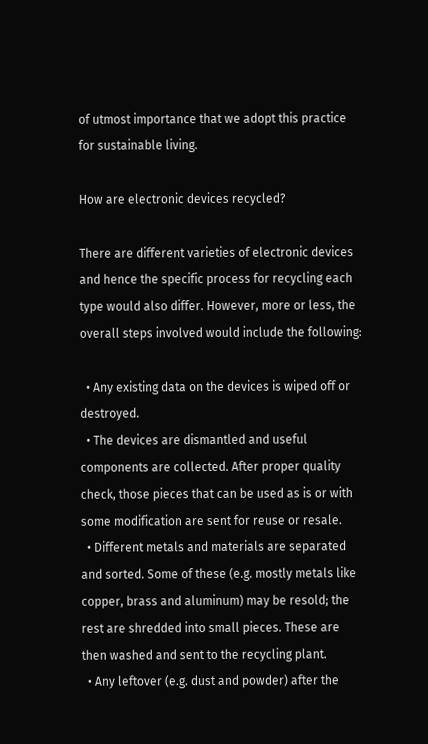of utmost importance that we adopt this practice for sustainable living.

How are electronic devices recycled?

There are different varieties of electronic devices and hence the specific process for recycling each type would also differ. However, more or less, the overall steps involved would include the following:

  • Any existing data on the devices is wiped off or destroyed.
  • The devices are dismantled and useful components are collected. After proper quality check, those pieces that can be used as is or with some modification are sent for reuse or resale.
  • Different metals and materials are separated and sorted. Some of these (e.g. mostly metals like copper, brass and aluminum) may be resold; the rest are shredded into small pieces. These are then washed and sent to the recycling plant.
  • Any leftover (e.g. dust and powder) after the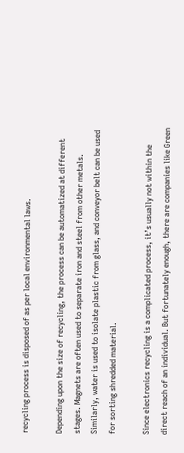recycling process is disposed of as per local environmental laws.

Depending upon the size of recycling, the process can be automatized at different stages. Magnets are often used to separate iron and steel from other metals. Similarly, water is used to isolate plastic from glass, and conveyor belt can be used for sorting shredded material.

Since electronics recycling is a complicated process, it’s usually not within the direct reach of an individual. But fortunately enough, there are companies like Green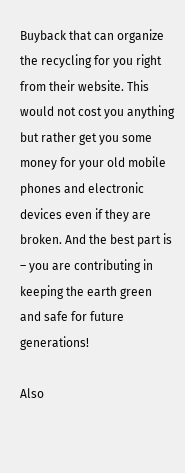Buyback that can organize the recycling for you right from their website. This would not cost you anything but rather get you some money for your old mobile phones and electronic devices even if they are broken. And the best part is – you are contributing in keeping the earth green and safe for future generations!

Also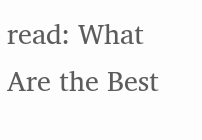read: What Are the Best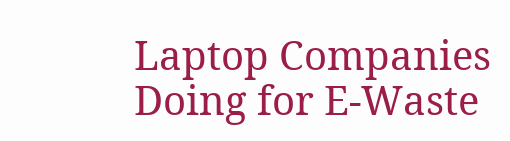Laptop Companies Doing for E-Waste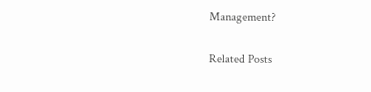Management?

Related Posts